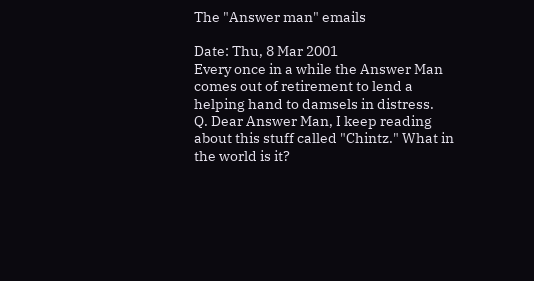The "Answer man" emails

Date: Thu, 8 Mar 2001
Every once in a while the Answer Man comes out of retirement to lend a helping hand to damsels in distress.
Q. Dear Answer Man, I keep reading about this stuff called "Chintz." What in the world is it?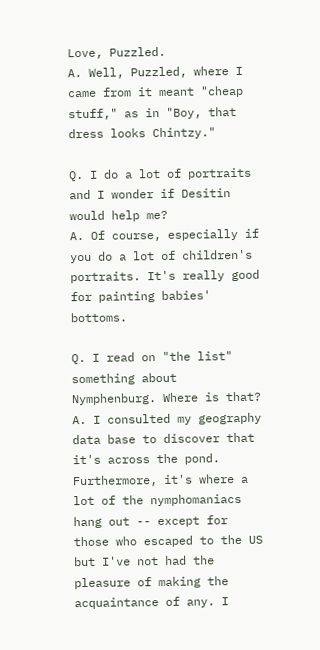Love, Puzzled.
A. Well, Puzzled, where I came from it meant "cheap stuff," as in "Boy, that dress looks Chintzy."

Q. I do a lot of portraits and I wonder if Desitin would help me?
A. Of course, especially if you do a lot of children's portraits. It's really good for painting babies' bottoms.

Q. I read on "the list" something about Nymphenburg. Where is that?
A. I consulted my geography data base to discover that it's across the pond. Furthermore, it's where a lot of the nymphomaniacs hang out -- except for those who escaped to the US but I've not had the pleasure of making the acquaintance of any. I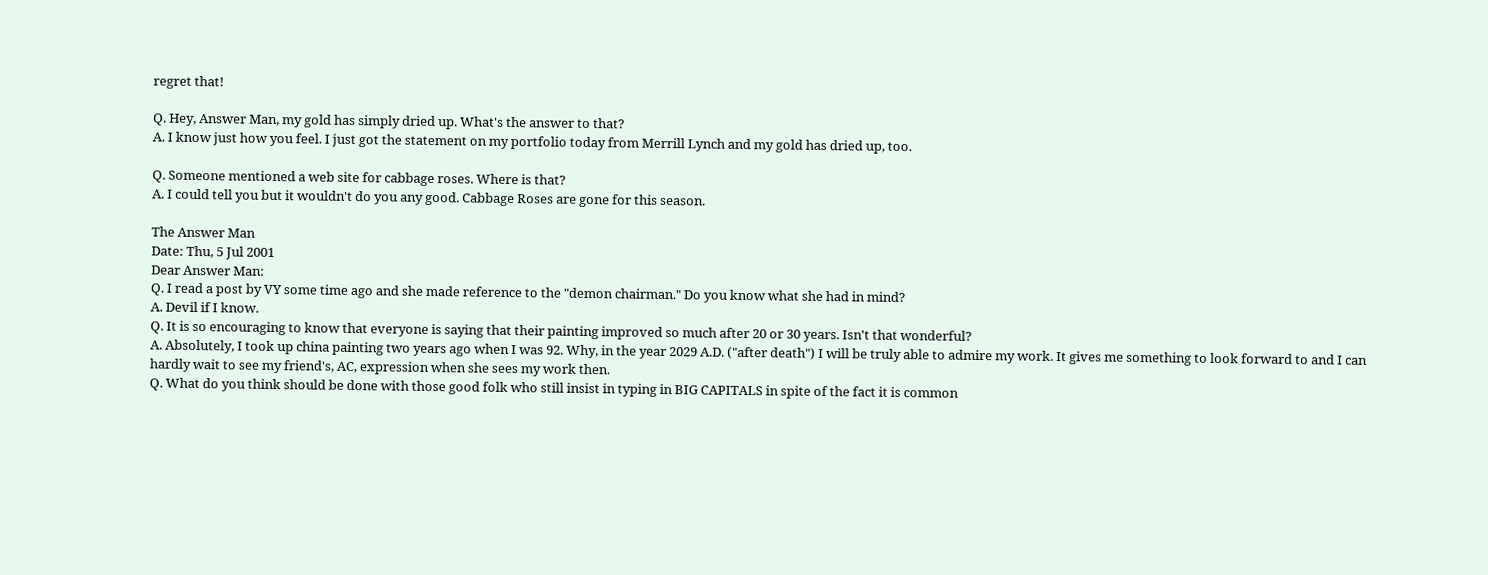regret that!

Q. Hey, Answer Man, my gold has simply dried up. What's the answer to that?
A. I know just how you feel. I just got the statement on my portfolio today from Merrill Lynch and my gold has dried up, too.

Q. Someone mentioned a web site for cabbage roses. Where is that?
A. I could tell you but it wouldn't do you any good. Cabbage Roses are gone for this season.

The Answer Man
Date: Thu, 5 Jul 2001
Dear Answer Man:
Q. I read a post by VY some time ago and she made reference to the "demon chairman." Do you know what she had in mind?
A. Devil if I know.
Q. It is so encouraging to know that everyone is saying that their painting improved so much after 20 or 30 years. Isn't that wonderful?
A. Absolutely, I took up china painting two years ago when I was 92. Why, in the year 2029 A.D. ("after death") I will be truly able to admire my work. It gives me something to look forward to and I can hardly wait to see my friend's, AC, expression when she sees my work then.
Q. What do you think should be done with those good folk who still insist in typing in BIG CAPITALS in spite of the fact it is common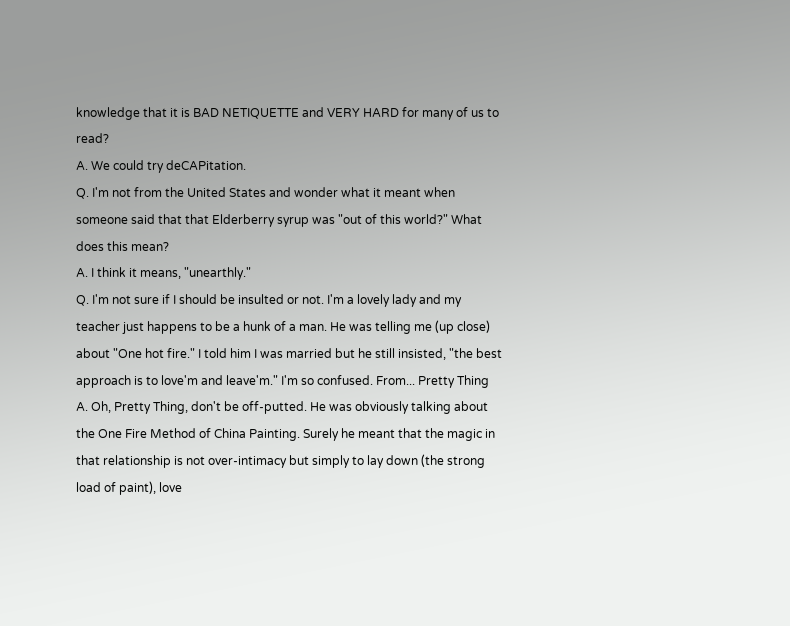knowledge that it is BAD NETIQUETTE and VERY HARD for many of us to read?
A. We could try deCAPitation.
Q. I'm not from the United States and wonder what it meant when someone said that that Elderberry syrup was "out of this world?" What does this mean?
A. I think it means, "unearthly."
Q. I'm not sure if I should be insulted or not. I'm a lovely lady and my teacher just happens to be a hunk of a man. He was telling me (up close) about "One hot fire." I told him I was married but he still insisted, "the best approach is to love'm and leave'm." I'm so confused. From... Pretty Thing
A. Oh, Pretty Thing, don't be off-putted. He was obviously talking about the One Fire Method of China Painting. Surely he meant that the magic in that relationship is not over-intimacy but simply to lay down (the strong load of paint), love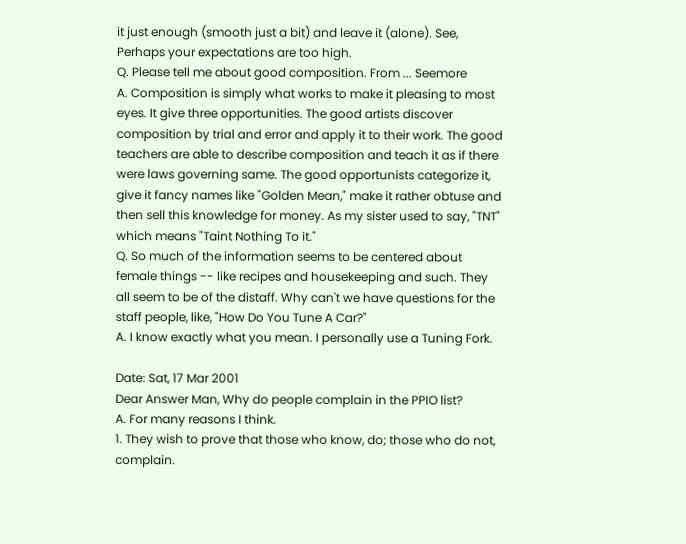it just enough (smooth just a bit) and leave it (alone). See, Perhaps your expectations are too high.
Q. Please tell me about good composition. From ... Seemore
A. Composition is simply what works to make it pleasing to most eyes. It give three opportunities. The good artists discover composition by trial and error and apply it to their work. The good teachers are able to describe composition and teach it as if there were laws governing same. The good opportunists categorize it, give it fancy names like "Golden Mean," make it rather obtuse and then sell this knowledge for money. As my sister used to say, "TNT" which means "Taint Nothing To it."
Q. So much of the information seems to be centered about female things -- like recipes and housekeeping and such. They all seem to be of the distaff. Why can't we have questions for the staff people, like, "How Do You Tune A Car?"
A. I know exactly what you mean. I personally use a Tuning Fork.

Date: Sat, 17 Mar 2001
Dear Answer Man, Why do people complain in the PPIO list?
A. For many reasons I think.
1. They wish to prove that those who know, do; those who do not, complain.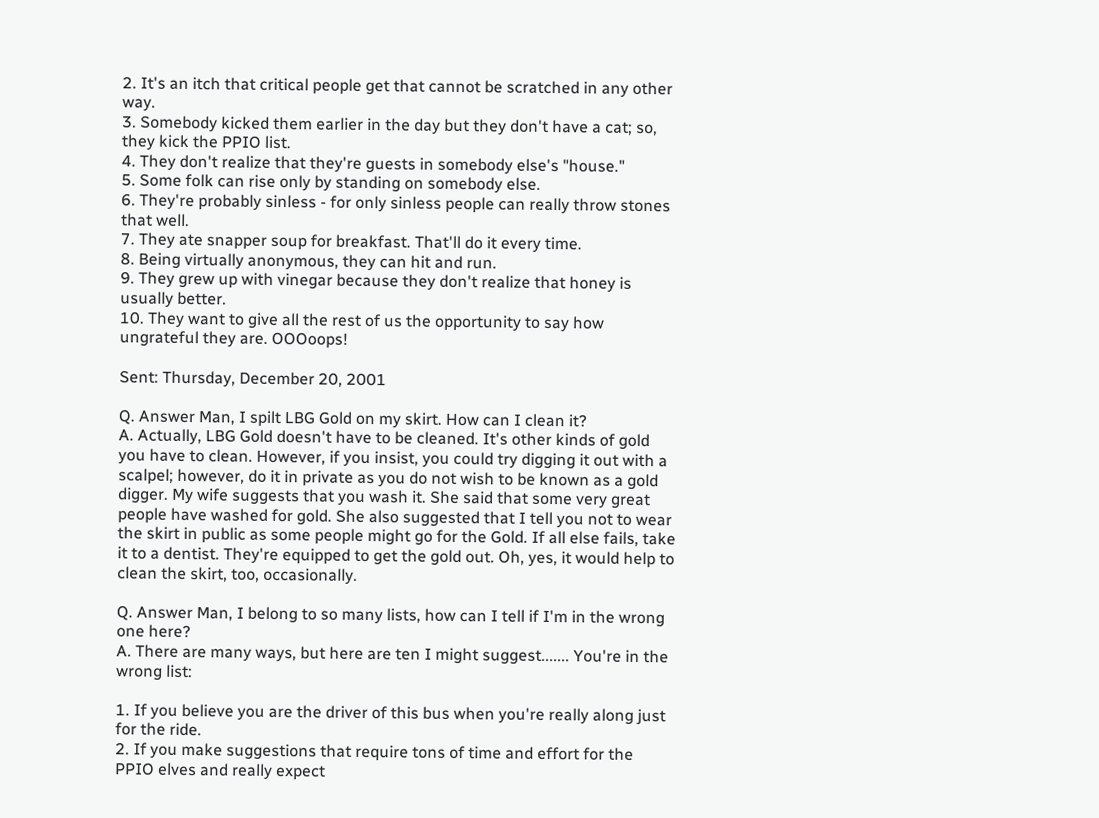2. It's an itch that critical people get that cannot be scratched in any other way.
3. Somebody kicked them earlier in the day but they don't have a cat; so, they kick the PPIO list.
4. They don't realize that they're guests in somebody else's "house."
5. Some folk can rise only by standing on somebody else.
6. They're probably sinless - for only sinless people can really throw stones that well.
7. They ate snapper soup for breakfast. That'll do it every time.
8. Being virtually anonymous, they can hit and run.
9. They grew up with vinegar because they don't realize that honey is usually better.
10. They want to give all the rest of us the opportunity to say how ungrateful they are. OOOoops!

Sent: Thursday, December 20, 2001

Q. Answer Man, I spilt LBG Gold on my skirt. How can I clean it?
A. Actually, LBG Gold doesn't have to be cleaned. It's other kinds of gold you have to clean. However, if you insist, you could try digging it out with a scalpel; however, do it in private as you do not wish to be known as a gold digger. My wife suggests that you wash it. She said that some very great people have washed for gold. She also suggested that I tell you not to wear the skirt in public as some people might go for the Gold. If all else fails, take it to a dentist. They're equipped to get the gold out. Oh, yes, it would help to clean the skirt, too, occasionally.

Q. Answer Man, I belong to so many lists, how can I tell if I'm in the wrong one here?
A. There are many ways, but here are ten I might suggest....... You're in the wrong list:

1. If you believe you are the driver of this bus when you're really along just for the ride.
2. If you make suggestions that require tons of time and effort for the PPIO elves and really expect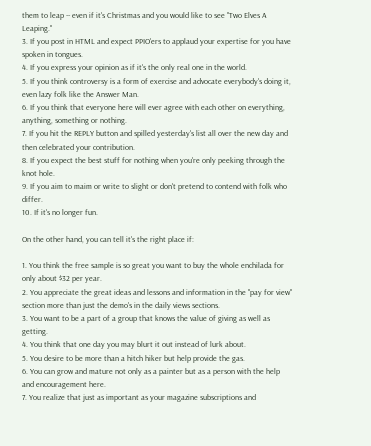them to leap -- even if it's Christmas and you would like to see "Two Elves A Leaping."
3. If you post in HTML and expect PPIO'ers to applaud your expertise for you have spoken in tongues.
4. If you express your opinion as if it's the only real one in the world.
5. If you think controversy is a form of exercise and advocate everybody's doing it, even lazy folk like the Answer Man.
6. If you think that everyone here will ever agree with each other on everything, anything, something or nothing.
7. If you hit the REPLY button and spilled yesterday's list all over the new day and then celebrated your contribution.
8. If you expect the best stuff for nothing when you're only peeking through the knot hole.
9. If you aim to maim or write to slight or don't pretend to contend with folk who differ.
10. If it's no longer fun.

On the other hand, you can tell it's the right place if:

1. You think the free sample is so great you want to buy the whole enchilada for only about $32 per year.
2. You appreciate the great ideas and lessons and information in the "pay for view" section more than just the demo's in the daily views sections.
3. You want to be a part of a group that knows the value of giving as well as getting.
4. You think that one day you may blurt it out instead of lurk about.
5. You desire to be more than a hitch hiker but help provide the gas.
6. You can grow and mature not only as a painter but as a person with the help and encouragement here.
7. You realize that just as important as your magazine subscriptions and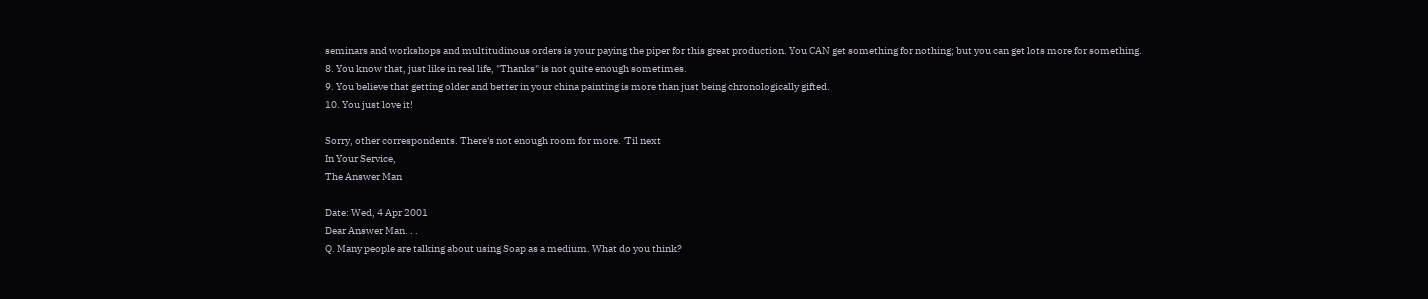seminars and workshops and multitudinous orders is your paying the piper for this great production. You CAN get something for nothing; but you can get lots more for something.
8. You know that, just like in real life, "Thanks" is not quite enough sometimes.
9. You believe that getting older and better in your china painting is more than just being chronologically gifted.
10. You just love it!

Sorry, other correspondents. There's not enough room for more. 'Til next
In Your Service,
The Answer Man

Date: Wed, 4 Apr 2001
Dear Answer Man. . .
Q. Many people are talking about using Soap as a medium. What do you think?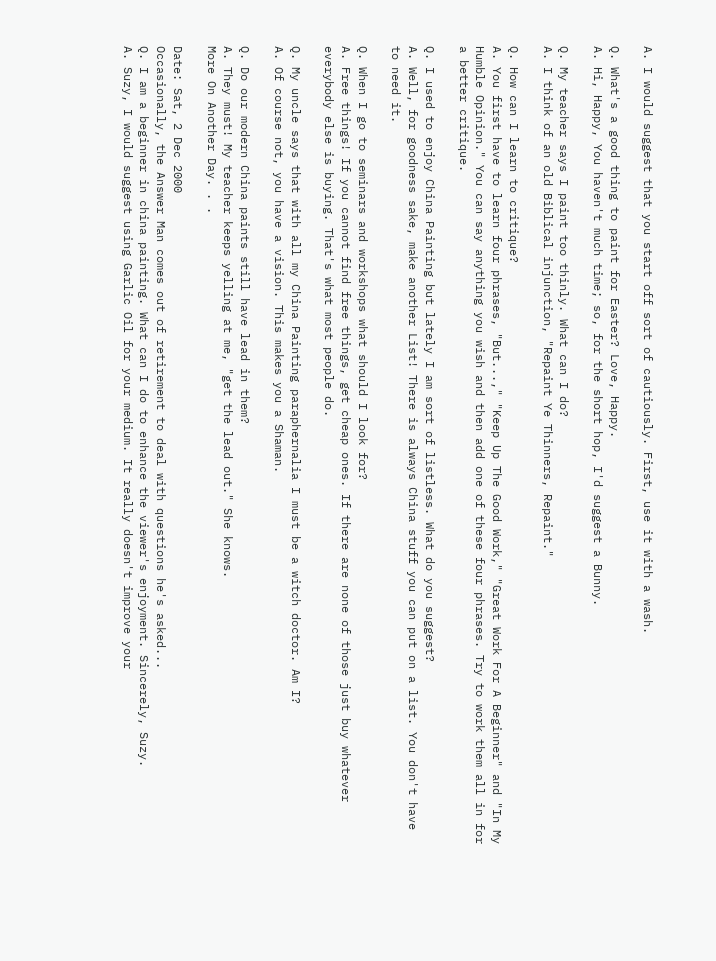A. I would suggest that you start off sort of cautiously. First, use it with a wash.

Q. What's a good thing to paint for Easter? Love, Happy.
A. Hi, Happy, You haven't much time; so, for the short hop, I'd suggest a Bunny.

Q. My teacher says I paint too thinly. What can I do?
A. I think of an old Biblical injunction, "Repaint Ye Thinners, Repaint."

Q. How can I learn to critique?
A. You first have to learn four phrases, "But...," "Keep Up The Good Work," "Great Work For A Beginner" and "In My Humble Opinion." You can say anything you wish and then add one of these four phrases. Try to work them all in for a better critique.

Q. I used to enjoy China Painting but lately I am sort of listless. What do you suggest?
A. Well, for goodness sake, make another List! There is always China stuff you can put on a list. You don't have to need it.

Q. When I go to seminars and workshops what should I look for?
A. Free things! If you cannot find free things, get cheap ones. If there are none of those just buy whatever everybody else is buying. That's what most people do.

Q. My uncle says that with all my China Painting paraphernalia I must be a witch doctor. Am I?
A. Of course not, you have a vision. This makes you a Shaman.

Q. Do our modern China paints still have lead in them?
A. They must! My teacher keeps yelling at me, "get the lead out." She knows.
More On Another Day. . .

Date: Sat, 2 Dec 2000
Occasionally, the Answer Man comes out of retirement to deal with questions he's asked...
Q. I am a beginner in china painting. What can I do to enhance the viewer's enjoyment. Sincerely, Suzy.
A. Suzy, I would suggest using Garlic Oil for your medium. It really doesn't improve your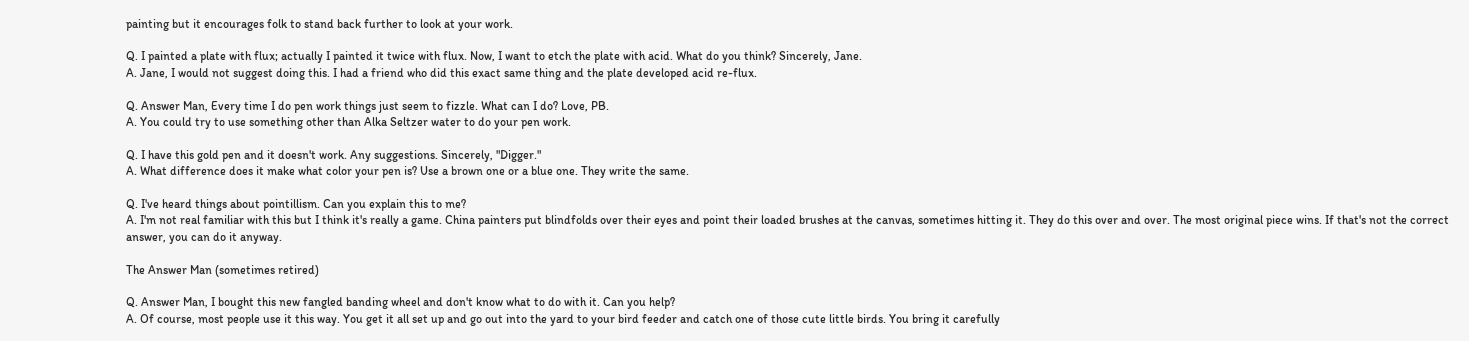painting but it encourages folk to stand back further to look at your work.

Q. I painted a plate with flux; actually I painted it twice with flux. Now, I want to etch the plate with acid. What do you think? Sincerely, Jane.
A. Jane, I would not suggest doing this. I had a friend who did this exact same thing and the plate developed acid re-flux.

Q. Answer Man, Every time I do pen work things just seem to fizzle. What can I do? Love, PB.
A. You could try to use something other than Alka Seltzer water to do your pen work.

Q. I have this gold pen and it doesn't work. Any suggestions. Sincerely, "Digger."
A. What difference does it make what color your pen is? Use a brown one or a blue one. They write the same.

Q. I've heard things about pointillism. Can you explain this to me?
A. I'm not real familiar with this but I think it's really a game. China painters put blindfolds over their eyes and point their loaded brushes at the canvas, sometimes hitting it. They do this over and over. The most original piece wins. If that's not the correct answer, you can do it anyway.

The Answer Man (sometimes retired)

Q. Answer Man, I bought this new fangled banding wheel and don't know what to do with it. Can you help?
A. Of course, most people use it this way. You get it all set up and go out into the yard to your bird feeder and catch one of those cute little birds. You bring it carefully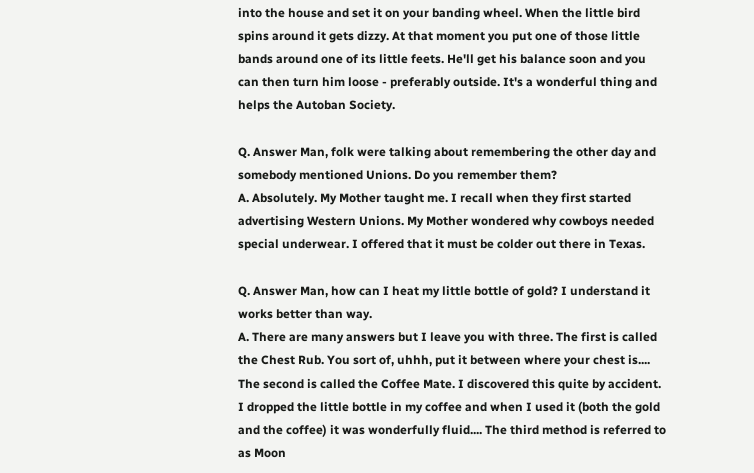into the house and set it on your banding wheel. When the little bird spins around it gets dizzy. At that moment you put one of those little bands around one of its little feets. He'll get his balance soon and you can then turn him loose - preferably outside. It's a wonderful thing and helps the Autoban Society.

Q. Answer Man, folk were talking about remembering the other day and somebody mentioned Unions. Do you remember them?
A. Absolutely. My Mother taught me. I recall when they first started advertising Western Unions. My Mother wondered why cowboys needed special underwear. I offered that it must be colder out there in Texas.

Q. Answer Man, how can I heat my little bottle of gold? I understand it works better than way.
A. There are many answers but I leave you with three. The first is called the Chest Rub. You sort of, uhhh, put it between where your chest is.... The second is called the Coffee Mate. I discovered this quite by accident. I dropped the little bottle in my coffee and when I used it (both the gold and the coffee) it was wonderfully fluid.... The third method is referred to as Moon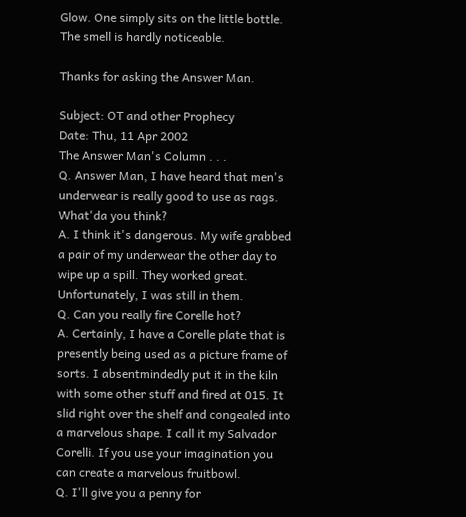Glow. One simply sits on the little bottle. The smell is hardly noticeable.

Thanks for asking the Answer Man.

Subject: OT and other Prophecy
Date: Thu, 11 Apr 2002
The Answer Man's Column . . .
Q. Answer Man, I have heard that men's underwear is really good to use as rags. What'da you think?
A. I think it's dangerous. My wife grabbed a pair of my underwear the other day to wipe up a spill. They worked great. Unfortunately, I was still in them.
Q. Can you really fire Corelle hot?
A. Certainly, I have a Corelle plate that is presently being used as a picture frame of sorts. I absentmindedly put it in the kiln with some other stuff and fired at 015. It slid right over the shelf and congealed into a marvelous shape. I call it my Salvador Corelli. If you use your imagination you can create a marvelous fruitbowl.
Q. I'll give you a penny for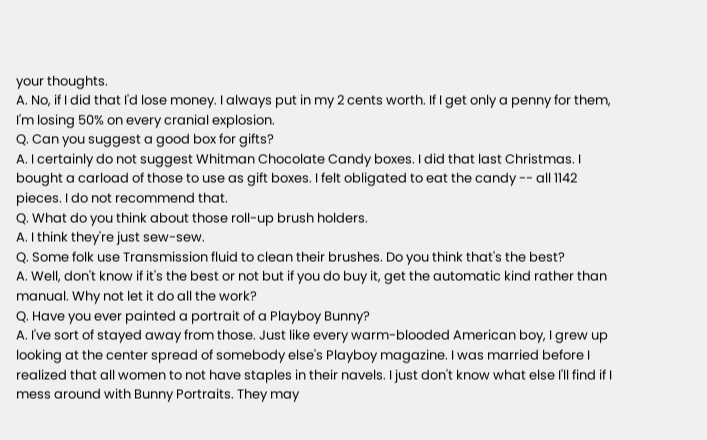your thoughts.
A. No, if I did that I'd lose money. I always put in my 2 cents worth. If I get only a penny for them, I'm losing 50% on every cranial explosion.
Q. Can you suggest a good box for gifts?
A. I certainly do not suggest Whitman Chocolate Candy boxes. I did that last Christmas. I bought a carload of those to use as gift boxes. I felt obligated to eat the candy -- all 1142 pieces. I do not recommend that.
Q. What do you think about those roll-up brush holders.
A. I think they're just sew-sew.
Q. Some folk use Transmission fluid to clean their brushes. Do you think that's the best?
A. Well, don't know if it's the best or not but if you do buy it, get the automatic kind rather than manual. Why not let it do all the work?
Q. Have you ever painted a portrait of a Playboy Bunny?
A. I've sort of stayed away from those. Just like every warm-blooded American boy, I grew up looking at the center spread of somebody else's Playboy magazine. I was married before I realized that all women to not have staples in their navels. I just don't know what else I'll find if I mess around with Bunny Portraits. They may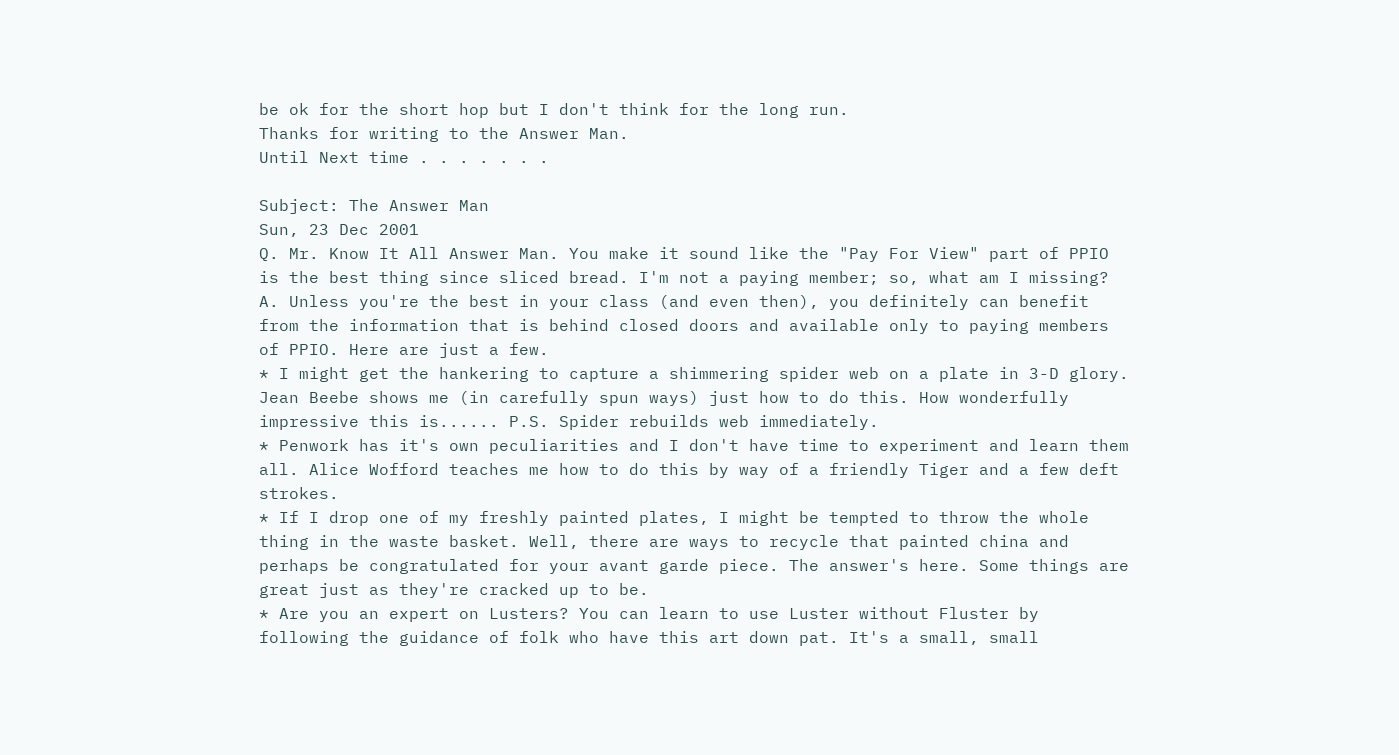be ok for the short hop but I don't think for the long run.
Thanks for writing to the Answer Man.
Until Next time . . . . . . .

Subject: The Answer Man
Sun, 23 Dec 2001
Q. Mr. Know It All Answer Man. You make it sound like the "Pay For View" part of PPIO is the best thing since sliced bread. I'm not a paying member; so, what am I missing?
A. Unless you're the best in your class (and even then), you definitely can benefit from the information that is behind closed doors and available only to paying members of PPIO. Here are just a few.
* I might get the hankering to capture a shimmering spider web on a plate in 3-D glory. Jean Beebe shows me (in carefully spun ways) just how to do this. How wonderfully impressive this is...... P.S. Spider rebuilds web immediately.
* Penwork has it's own peculiarities and I don't have time to experiment and learn them all. Alice Wofford teaches me how to do this by way of a friendly Tiger and a few deft strokes.
* If I drop one of my freshly painted plates, I might be tempted to throw the whole thing in the waste basket. Well, there are ways to recycle that painted china and perhaps be congratulated for your avant garde piece. The answer's here. Some things are great just as they're cracked up to be.
* Are you an expert on Lusters? You can learn to use Luster without Fluster by following the guidance of folk who have this art down pat. It's a small, small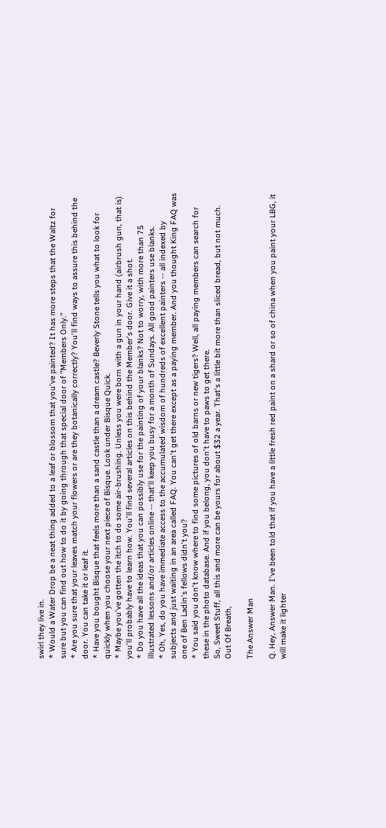swirl they live in.
* Would a Water Drop be a neat thing added to a leaf or blossom that you've painted? It has more steps that the Waltz for sure but you can find out how to do it by going through that special door of "Members Only."
* Are you sure that your leaves match your flowers or are they botanically correctly? You'll find ways to assure this behind the door. You can take it or leaf it.
* Have you bought Bisque that feels more than a sand castle than a dream castle? Beverly Stone tells you what to look for quickly when you choose your next piece of Bisque. Look under Bisque Quick.
* Maybe you've gotten the itch to do some air-brushing. Unless you were born with a gun in your hand (airbrush gun, that is) you'll probably have to learn how. You'll find several articles on this behind the Member's door. Give it a shot.
* Do you have all the ideas that you can possibly use for the painting of your blanks? Not to worry, with more than 75 illustrated lessons and/or articles online -- that'll keep you busy for a month of Sundays. All good painters use blanks.
* Oh, Yes, do you have immediate access to the accumulated wisdom of hundreds of excellent painters -- all indexed by subjects and just waiting in an area called FAQ. You can't get there except as a paying member. And you thought King FAQ was one of Ben Ladin's fellows didn't you?
* You said you don't know where to find some pictures of old barns or new tigers? Well, all paying members can search for these in the photo database. And if you belong, you don't have to paws to get there.
So, Sweet Stuff, all this and more can be yours for about $32 a year. That's a little bit more than sliced bread, but not much.
Out Of Breath,

The Answer Man

Q. Hey, Answer Man. I've been told that if you have a little fresh red paint on a shard or so of china when you paint your LBG, it will make it lighter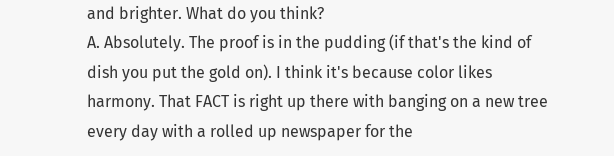and brighter. What do you think?
A. Absolutely. The proof is in the pudding (if that's the kind of dish you put the gold on). I think it's because color likes harmony. That FACT is right up there with banging on a new tree every day with a rolled up newspaper for the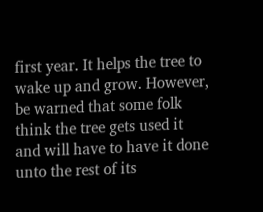first year. It helps the tree to wake up and grow. However, be warned that some folk think the tree gets used it and will have to have it done unto the rest of its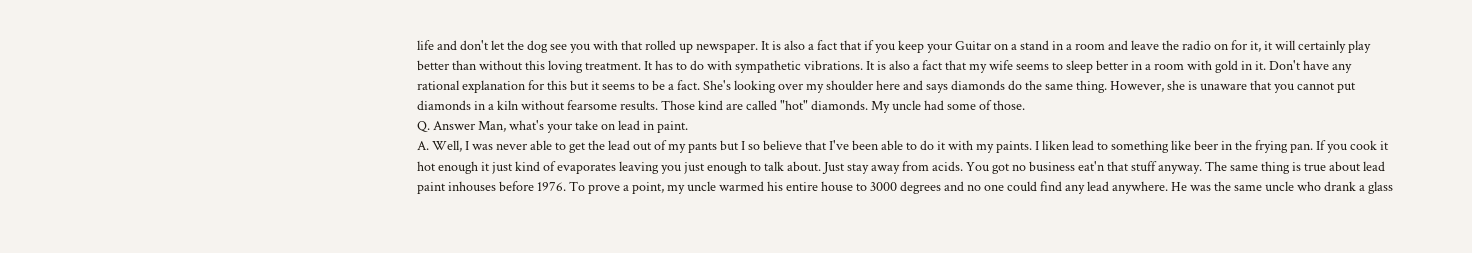life and don't let the dog see you with that rolled up newspaper. It is also a fact that if you keep your Guitar on a stand in a room and leave the radio on for it, it will certainly play better than without this loving treatment. It has to do with sympathetic vibrations. It is also a fact that my wife seems to sleep better in a room with gold in it. Don't have any rational explanation for this but it seems to be a fact. She's looking over my shoulder here and says diamonds do the same thing. However, she is unaware that you cannot put diamonds in a kiln without fearsome results. Those kind are called "hot" diamonds. My uncle had some of those.
Q. Answer Man, what's your take on lead in paint.
A. Well, I was never able to get the lead out of my pants but I so believe that I've been able to do it with my paints. I liken lead to something like beer in the frying pan. If you cook it hot enough it just kind of evaporates leaving you just enough to talk about. Just stay away from acids. You got no business eat'n that stuff anyway. The same thing is true about lead paint inhouses before 1976. To prove a point, my uncle warmed his entire house to 3000 degrees and no one could find any lead anywhere. He was the same uncle who drank a glass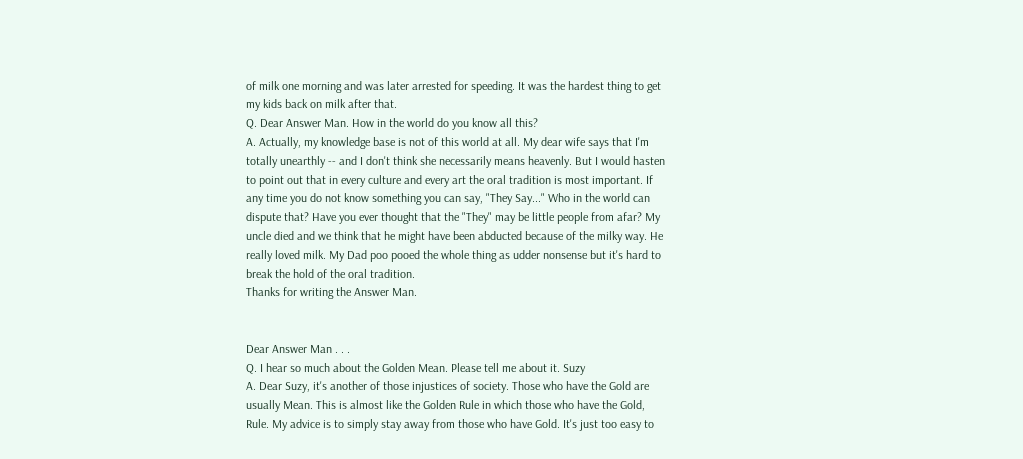of milk one morning and was later arrested for speeding. It was the hardest thing to get my kids back on milk after that.
Q. Dear Answer Man. How in the world do you know all this?
A. Actually, my knowledge base is not of this world at all. My dear wife says that I'm totally unearthly -- and I don't think she necessarily means heavenly. But I would hasten to point out that in every culture and every art the oral tradition is most important. If any time you do not know something you can say, "They Say..." Who in the world can dispute that? Have you ever thought that the "They" may be little people from afar? My uncle died and we think that he might have been abducted because of the milky way. He really loved milk. My Dad poo pooed the whole thing as udder nonsense but it's hard to break the hold of the oral tradition.
Thanks for writing the Answer Man.


Dear Answer Man . . .
Q. I hear so much about the Golden Mean. Please tell me about it. Suzy
A. Dear Suzy, it's another of those injustices of society. Those who have the Gold are usually Mean. This is almost like the Golden Rule in which those who have the Gold, Rule. My advice is to simply stay away from those who have Gold. It's just too easy to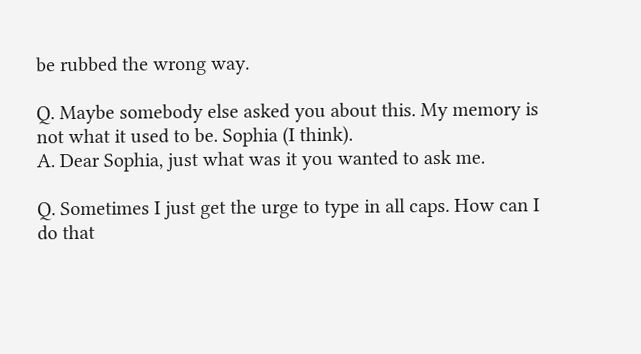be rubbed the wrong way.

Q. Maybe somebody else asked you about this. My memory is not what it used to be. Sophia (I think).
A. Dear Sophia, just what was it you wanted to ask me.

Q. Sometimes I just get the urge to type in all caps. How can I do that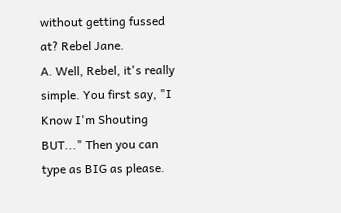without getting fussed at? Rebel Jane.
A. Well, Rebel, it's really simple. You first say, "I Know I'm Shouting BUT..." Then you can type as BIG as please.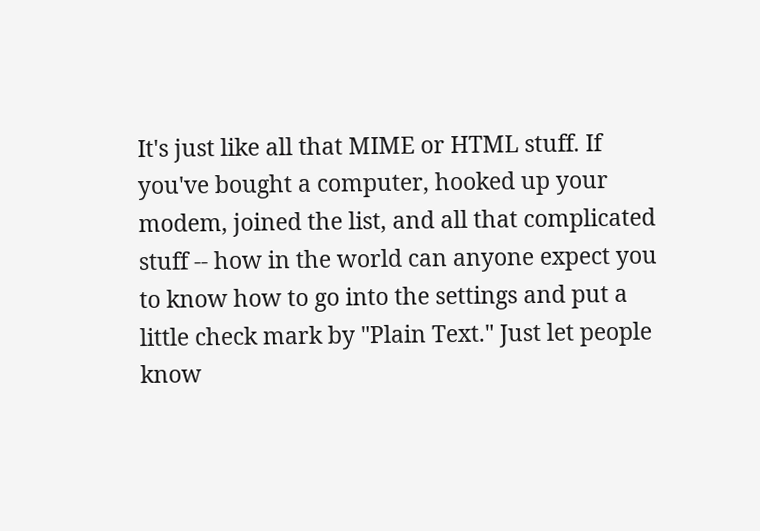It's just like all that MIME or HTML stuff. If you've bought a computer, hooked up your modem, joined the list, and all that complicated stuff -- how in the world can anyone expect you to know how to go into the settings and put a little check mark by "Plain Text." Just let people know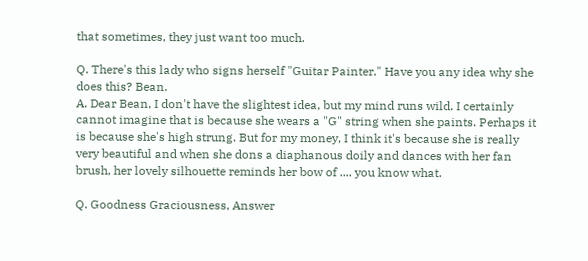that sometimes, they just want too much.

Q. There's this lady who signs herself "Guitar Painter." Have you any idea why she does this? Bean.
A. Dear Bean, I don't have the slightest idea, but my mind runs wild. I certainly cannot imagine that is because she wears a "G" string when she paints. Perhaps it is because she's high strung. But for my money, I think it's because she is really very beautiful and when she dons a diaphanous doily and dances with her fan brush, her lovely silhouette reminds her bow of .... you know what.

Q. Goodness Graciousness, Answer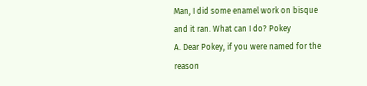Man, I did some enamel work on bisque and it ran. What can I do? Pokey
A. Dear Pokey, if you were named for the reason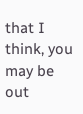that I think, you may be out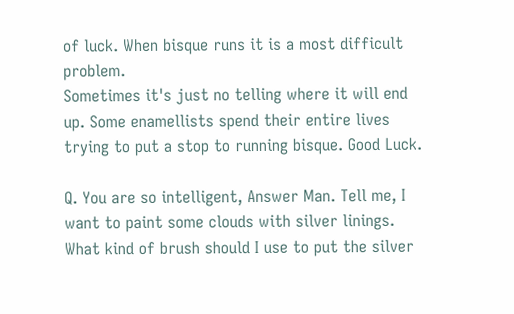of luck. When bisque runs it is a most difficult problem.
Sometimes it's just no telling where it will end up. Some enamellists spend their entire lives trying to put a stop to running bisque. Good Luck.

Q. You are so intelligent, Answer Man. Tell me, I want to paint some clouds with silver linings. What kind of brush should I use to put the silver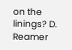on the linings? D. Reamer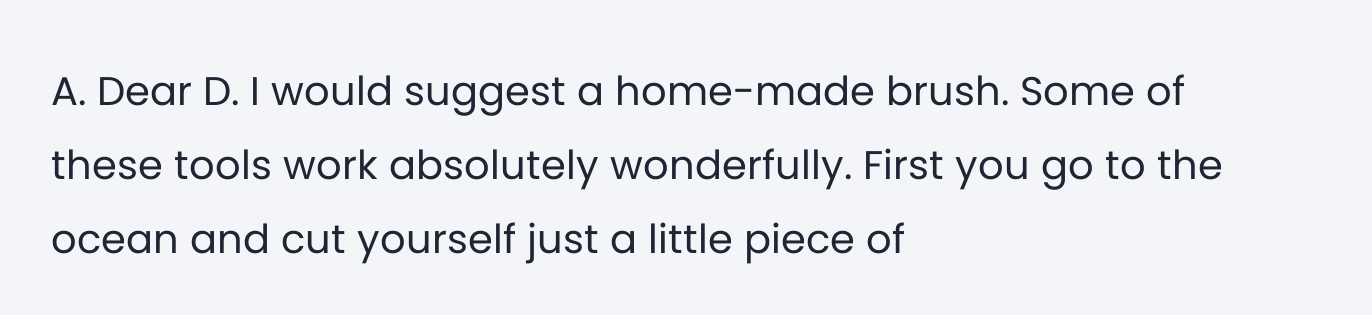A. Dear D. I would suggest a home-made brush. Some of these tools work absolutely wonderfully. First you go to the ocean and cut yourself just a little piece of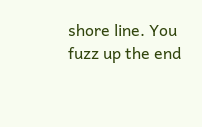shore line. You fuzz up the end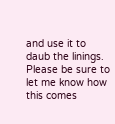and use it to daub the linings. Please be sure to let me know how this comes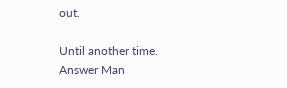out.

Until another time.
Answer Man